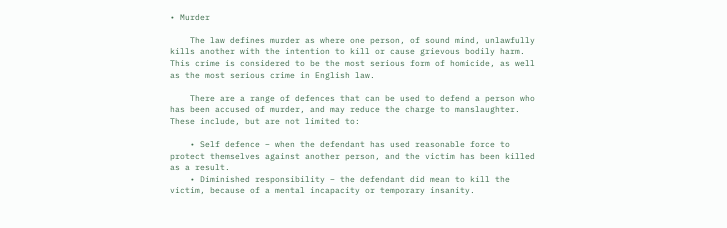• Murder

    The law defines murder as where one person, of sound mind, unlawfully kills another with the intention to kill or cause grievous bodily harm. This crime is considered to be the most serious form of homicide, as well as the most serious crime in English law.

    There are a range of defences that can be used to defend a person who has been accused of murder, and may reduce the charge to manslaughter. These include, but are not limited to:

    • Self defence – when the defendant has used reasonable force to protect themselves against another person, and the victim has been killed as a result.
    • Diminished responsibility – the defendant did mean to kill the victim, because of a mental incapacity or temporary insanity.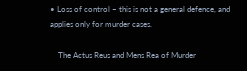• Loss of control – this is not a general defence, and applies only for murder cases.

    The Actus Reus and Mens Rea of Murder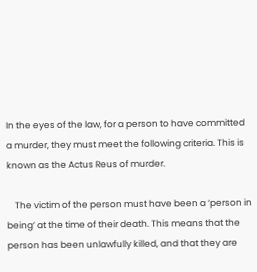In the eyes of the law, for a person to have committed a murder, they must meet the following criteria. This is known as the Actus Reus of murder.

    The victim of the person must have been a ‘person in being’ at the time of their death. This means that the person has been unlawfully killed, and that they are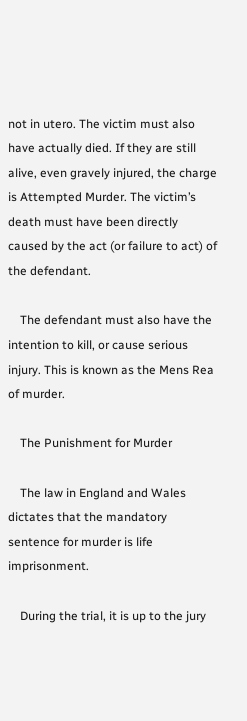not in utero. The victim must also have actually died. If they are still alive, even gravely injured, the charge is Attempted Murder. The victim’s death must have been directly caused by the act (or failure to act) of the defendant.

    The defendant must also have the intention to kill, or cause serious injury. This is known as the Mens Rea of murder.

    The Punishment for Murder

    The law in England and Wales dictates that the mandatory sentence for murder is life imprisonment.

    During the trial, it is up to the jury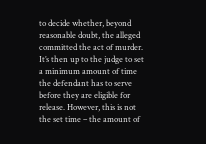to decide whether, beyond reasonable doubt, the alleged committed the act of murder. It’s then up to the judge to set a minimum amount of time the defendant has to serve before they are eligible for release. However, this is not the set time – the amount of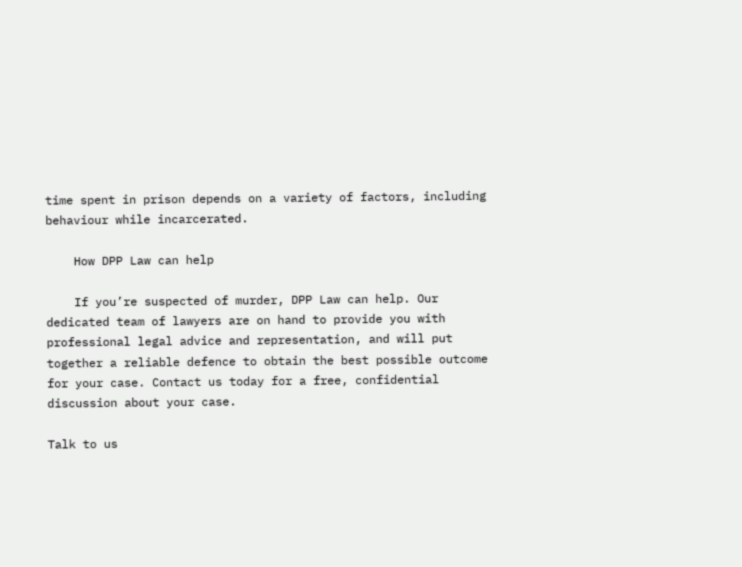time spent in prison depends on a variety of factors, including behaviour while incarcerated.

    How DPP Law can help

    If you’re suspected of murder, DPP Law can help. Our dedicated team of lawyers are on hand to provide you with professional legal advice and representation, and will put together a reliable defence to obtain the best possible outcome for your case. Contact us today for a free, confidential discussion about your case.

Talk to us